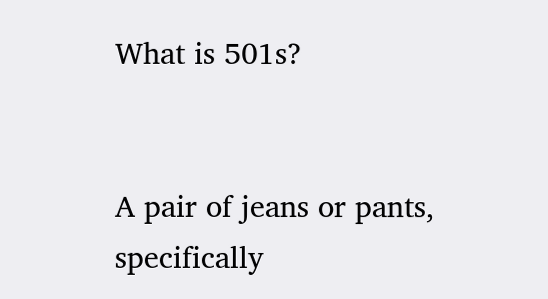What is 501s?


A pair of jeans or pants, specifically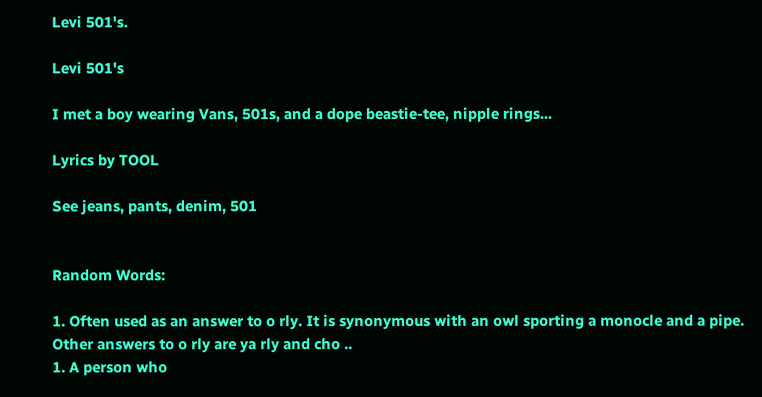Levi 501's.

Levi 501's

I met a boy wearing Vans, 501s, and a dope beastie-tee, nipple rings...

Lyrics by TOOL

See jeans, pants, denim, 501


Random Words:

1. Often used as an answer to o rly. It is synonymous with an owl sporting a monocle and a pipe. Other answers to o rly are ya rly and cho ..
1. A person who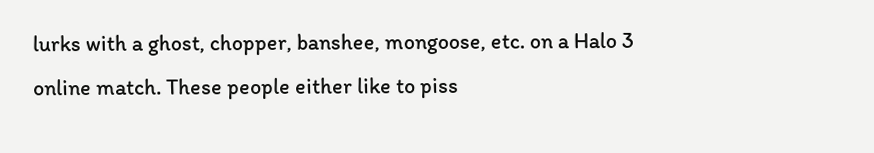lurks with a ghost, chopper, banshee, mongoose, etc. on a Halo 3 online match. These people either like to piss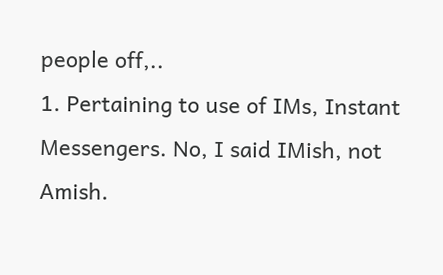people off,..
1. Pertaining to use of IMs, Instant Messengers. No, I said IMish, not Amish.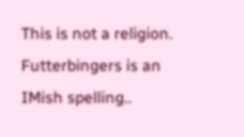This is not a religion. Futterbingers is an IMish spelling..